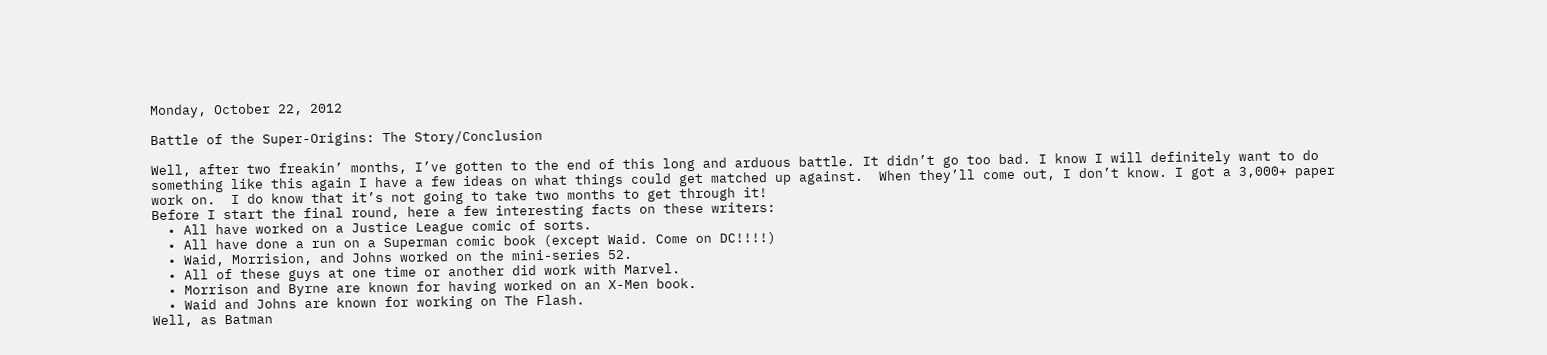Monday, October 22, 2012

Battle of the Super-Origins: The Story/Conclusion

Well, after two freakin’ months, I’ve gotten to the end of this long and arduous battle. It didn’t go too bad. I know I will definitely want to do something like this again I have a few ideas on what things could get matched up against.  When they’ll come out, I don’t know. I got a 3,000+ paper work on.  I do know that it’s not going to take two months to get through it!
Before I start the final round, here a few interesting facts on these writers:
  • All have worked on a Justice League comic of sorts.
  • All have done a run on a Superman comic book (except Waid. Come on DC!!!!)
  • Waid, Morrision, and Johns worked on the mini-series 52.
  • All of these guys at one time or another did work with Marvel.
  • Morrison and Byrne are known for having worked on an X-Men book.
  • Waid and Johns are known for working on The Flash.
Well, as Batman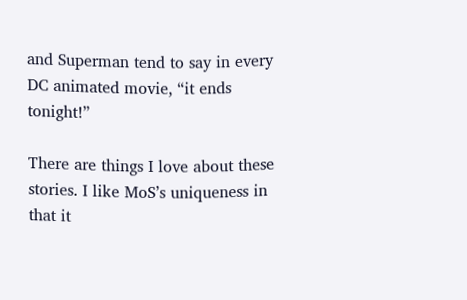and Superman tend to say in every DC animated movie, “it ends tonight!”

There are things I love about these stories. I like MoS’s uniqueness in that it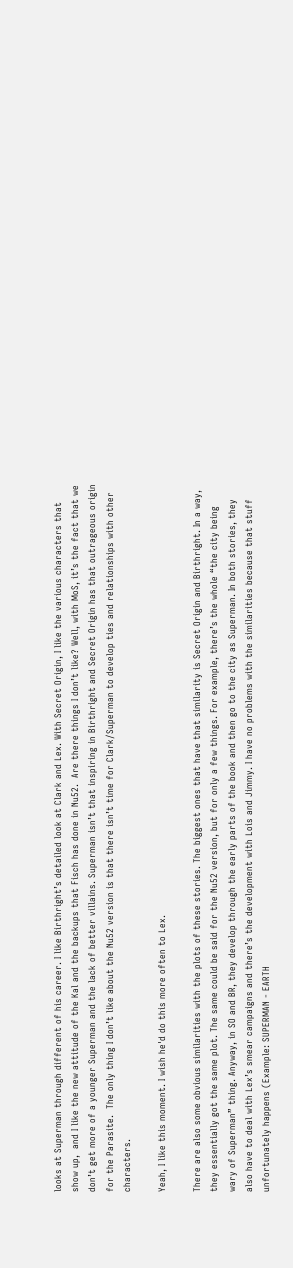looks at Superman through different of his career. I like Birthright’s detailed look at Clark and Lex. With Secret Origin, I like the various characters that show up,  and I like the new attitude of the Kal and the backups that Fisch has done in Nu52.  Are there things I don’t like? Well, with MoS, it’s the fact that we don’t get more of a younger Superman and the lack of better villains. Superman isn’t that inspiring in Birthright and Secret Origin has that outrageous origin for the Parasite.  The only thing I don’t like about the Nu52 version is that there isn’t time for Clark/Superman to develop ties and relationships with other characters.

Yeah, I like this moment. I wish he'd do this more often to Lex.

There are also some obvious similarities with the plots of these stories. The biggest ones that have that similarity is Secret Origin and Birthright. In a way, they essentially got the same plot. The same could be said for the Nu52 version, but for only a few things. For example, there’s the whole “the city being wary of Superman” thing. Anyway, in SO and BR, they develop through the early parts of the book and then go to the city as Superman. In both stories, they also have to deal with Lex’s smear campaigns and there’s the development with Lois and Jimmy. I have no problems with the similarities because that stuff unfortunately happens (Example: SUPERMAN - EARTH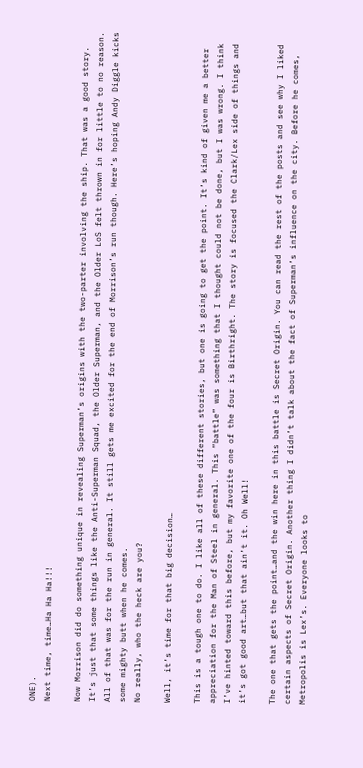ONE).
Next time, time…Ha Ha Ha!!!

Now Morrison did do something unique in revealing Superman’s origins with the two-parter involving the ship. That was a good story. It’s just that some things like the Anti-Superman Squad, the Older Superman, and the Older LoS felt thrown in for little to no reason. All of that was for the run in general. It still gets me excited for the end of Morrison’s run though. Here’s hoping Andy Diggle kicks some mighty butt when he comes.
No really, who the heck are you?

Well, it’s time for that big decision…

This is a tough one to do. I like all of these different stories, but one is going to get the point. It’s kind of given me a better appreciation for the Man of Steel in general. This “battle” was something that I thought could not be done, but I was wrong. I think I’ve hinted toward this before, but my favorite one of the four is Birthright. The story is focused the Clark/Lex side of things and it’s got good art…but that ain’t it. Oh Well!

The one that gets the point…and the win here in this battle is Secret Origin. You can read the rest of the posts and see why I liked certain aspects of Secret Origin. Another thing I didn’t talk about the fact of Superman’s influence on the city. Before he comes, Metropolis is Lex’s. Everyone looks to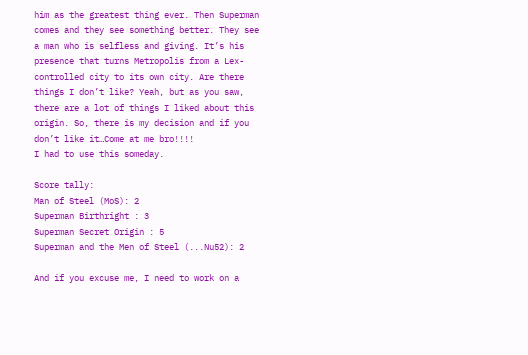him as the greatest thing ever. Then Superman comes and they see something better. They see a man who is selfless and giving. It’s his presence that turns Metropolis from a Lex-controlled city to its own city. Are there things I don’t like? Yeah, but as you saw, there are a lot of things I liked about this origin. So, there is my decision and if you don’t like it…Come at me bro!!!!
I had to use this someday.

Score tally:
Man of Steel (MoS): 2
Superman Birthright : 3
Superman Secret Origin : 5
Superman and the Men of Steel (...Nu52): 2

And if you excuse me, I need to work on a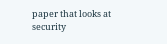paper that looks at security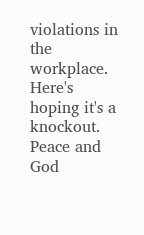violations in the workplace. Here's hoping it's a knockout. Peace and God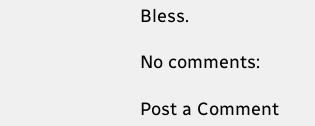Bless.

No comments:

Post a Comment